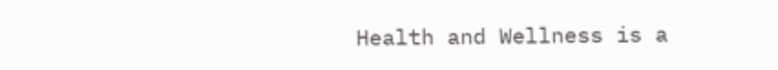Health and Wellness is a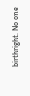birthright. No one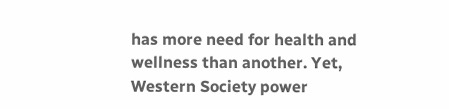has more need for health and wellness than another. Yet, Western Society power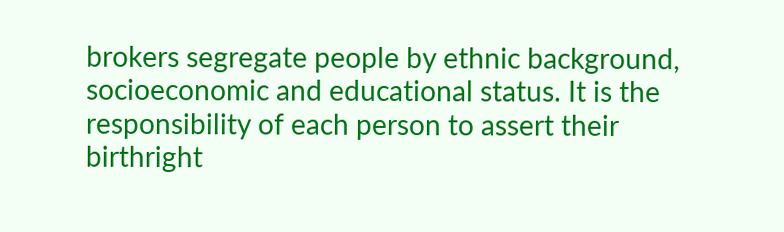brokers segregate people by ethnic background, socioeconomic and educational status. It is the responsibility of each person to assert their birthright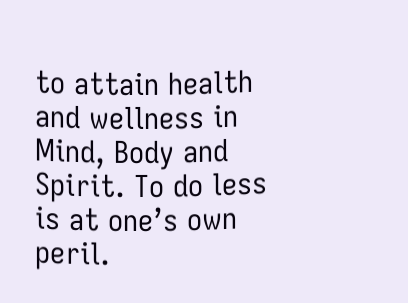to attain health and wellness in Mind, Body and Spirit. To do less is at one’s own peril.